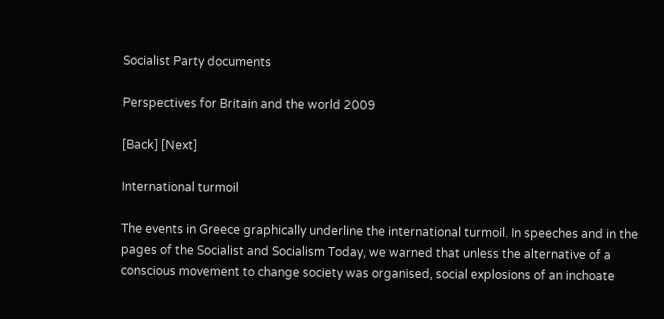Socialist Party documents

Perspectives for Britain and the world 2009

[Back] [Next]

International turmoil

The events in Greece graphically underline the international turmoil. In speeches and in the pages of the Socialist and Socialism Today, we warned that unless the alternative of a conscious movement to change society was organised, social explosions of an inchoate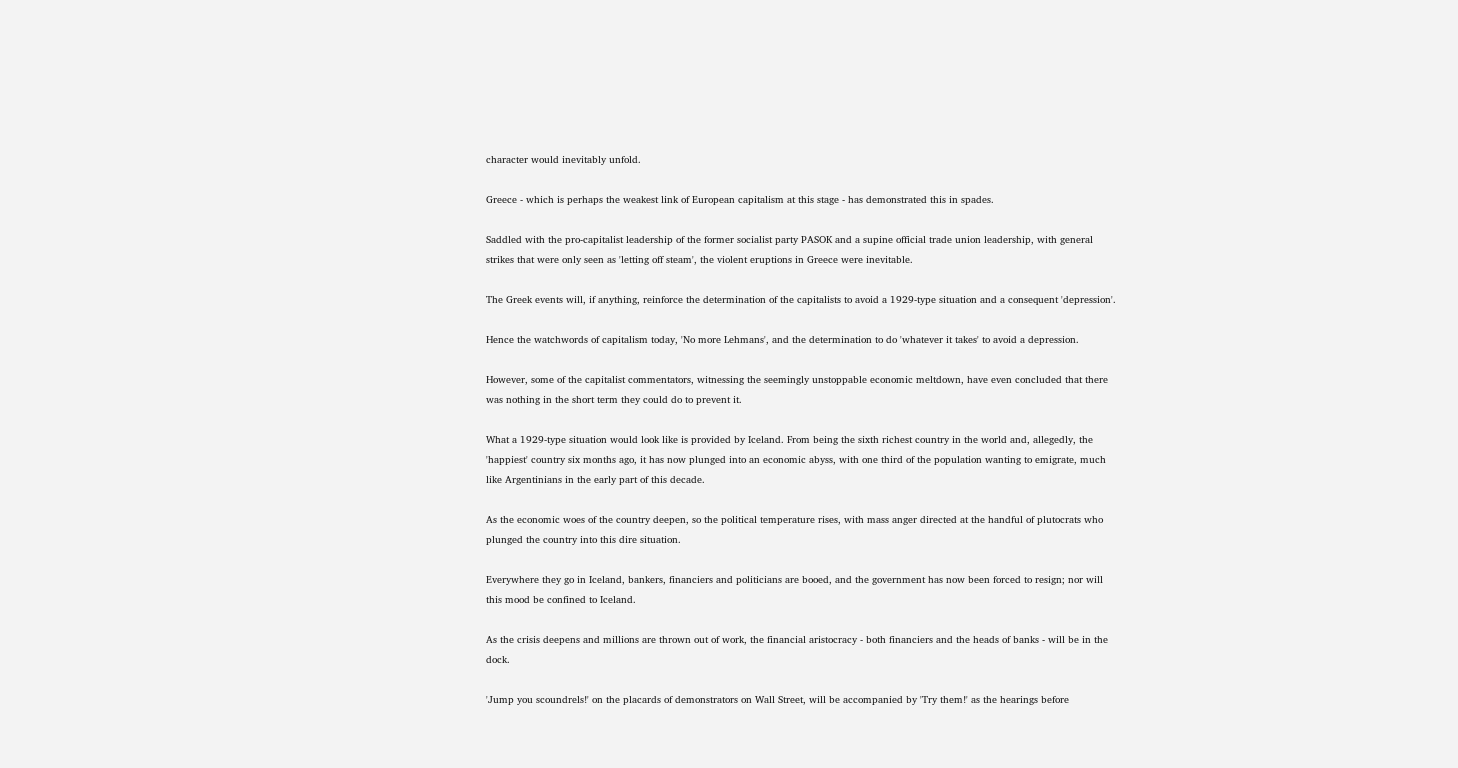character would inevitably unfold.

Greece - which is perhaps the weakest link of European capitalism at this stage - has demonstrated this in spades.

Saddled with the pro-capitalist leadership of the former socialist party PASOK and a supine official trade union leadership, with general strikes that were only seen as 'letting off steam', the violent eruptions in Greece were inevitable.

The Greek events will, if anything, reinforce the determination of the capitalists to avoid a 1929-type situation and a consequent 'depression'.

Hence the watchwords of capitalism today, 'No more Lehmans', and the determination to do 'whatever it takes' to avoid a depression.

However, some of the capitalist commentators, witnessing the seemingly unstoppable economic meltdown, have even concluded that there was nothing in the short term they could do to prevent it.

What a 1929-type situation would look like is provided by Iceland. From being the sixth richest country in the world and, allegedly, the 'happiest' country six months ago, it has now plunged into an economic abyss, with one third of the population wanting to emigrate, much like Argentinians in the early part of this decade.

As the economic woes of the country deepen, so the political temperature rises, with mass anger directed at the handful of plutocrats who plunged the country into this dire situation.

Everywhere they go in Iceland, bankers, financiers and politicians are booed, and the government has now been forced to resign; nor will this mood be confined to Iceland.

As the crisis deepens and millions are thrown out of work, the financial aristocracy - both financiers and the heads of banks - will be in the dock.

'Jump you scoundrels!' on the placards of demonstrators on Wall Street, will be accompanied by 'Try them!' as the hearings before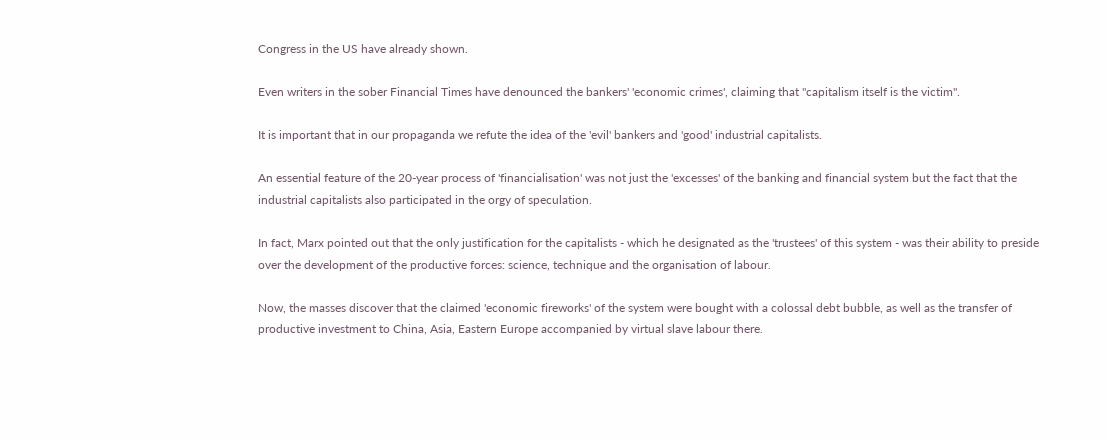Congress in the US have already shown.

Even writers in the sober Financial Times have denounced the bankers' 'economic crimes', claiming that "capitalism itself is the victim".

It is important that in our propaganda we refute the idea of the 'evil' bankers and 'good' industrial capitalists.

An essential feature of the 20-year process of 'financialisation' was not just the 'excesses' of the banking and financial system but the fact that the industrial capitalists also participated in the orgy of speculation.

In fact, Marx pointed out that the only justification for the capitalists - which he designated as the 'trustees' of this system - was their ability to preside over the development of the productive forces: science, technique and the organisation of labour.

Now, the masses discover that the claimed 'economic fireworks' of the system were bought with a colossal debt bubble, as well as the transfer of productive investment to China, Asia, Eastern Europe accompanied by virtual slave labour there.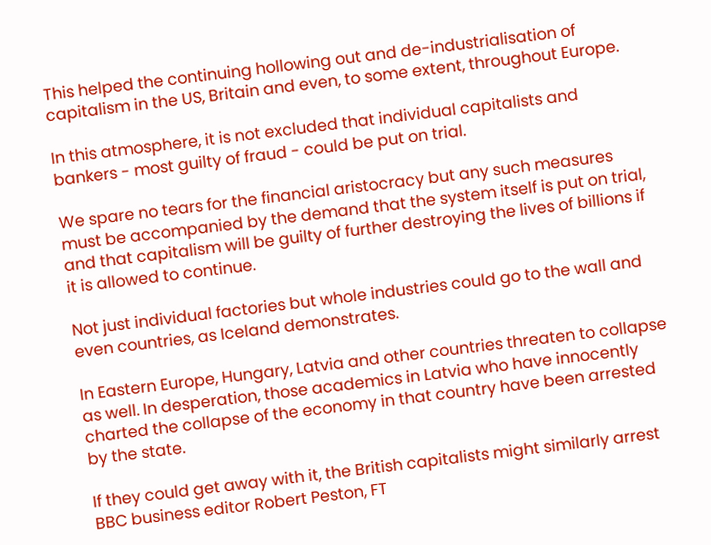This helped the continuing hollowing out and de-industrialisation of capitalism in the US, Britain and even, to some extent, throughout Europe.

In this atmosphere, it is not excluded that individual capitalists and bankers - most guilty of fraud - could be put on trial.

We spare no tears for the financial aristocracy but any such measures must be accompanied by the demand that the system itself is put on trial, and that capitalism will be guilty of further destroying the lives of billions if it is allowed to continue.

Not just individual factories but whole industries could go to the wall and even countries, as Iceland demonstrates.

In Eastern Europe, Hungary, Latvia and other countries threaten to collapse as well. In desperation, those academics in Latvia who have innocently charted the collapse of the economy in that country have been arrested by the state.

If they could get away with it, the British capitalists might similarly arrest BBC business editor Robert Peston, FT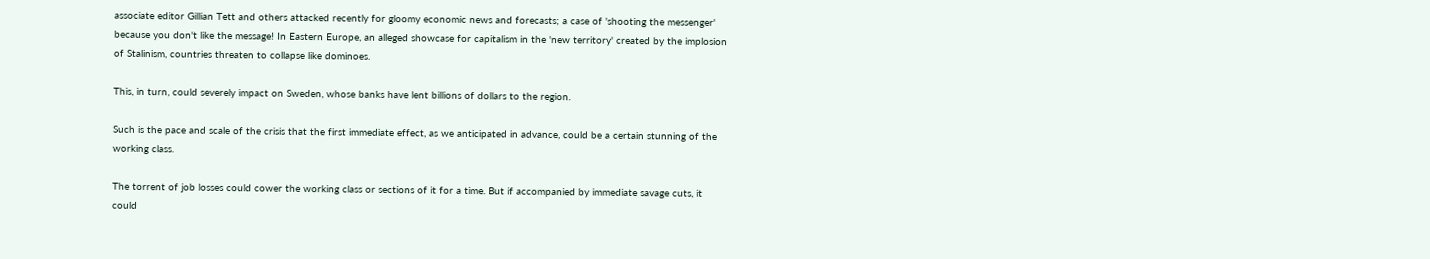associate editor Gillian Tett and others attacked recently for gloomy economic news and forecasts; a case of 'shooting the messenger' because you don't like the message! In Eastern Europe, an alleged showcase for capitalism in the 'new territory' created by the implosion of Stalinism, countries threaten to collapse like dominoes.

This, in turn, could severely impact on Sweden, whose banks have lent billions of dollars to the region.

Such is the pace and scale of the crisis that the first immediate effect, as we anticipated in advance, could be a certain stunning of the working class.

The torrent of job losses could cower the working class or sections of it for a time. But if accompanied by immediate savage cuts, it could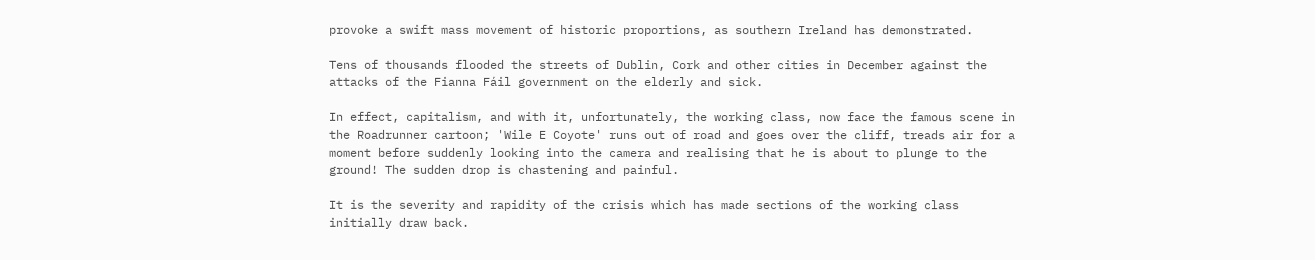provoke a swift mass movement of historic proportions, as southern Ireland has demonstrated.

Tens of thousands flooded the streets of Dublin, Cork and other cities in December against the attacks of the Fianna Fáil government on the elderly and sick.

In effect, capitalism, and with it, unfortunately, the working class, now face the famous scene in the Roadrunner cartoon; 'Wile E Coyote' runs out of road and goes over the cliff, treads air for a moment before suddenly looking into the camera and realising that he is about to plunge to the ground! The sudden drop is chastening and painful.

It is the severity and rapidity of the crisis which has made sections of the working class initially draw back.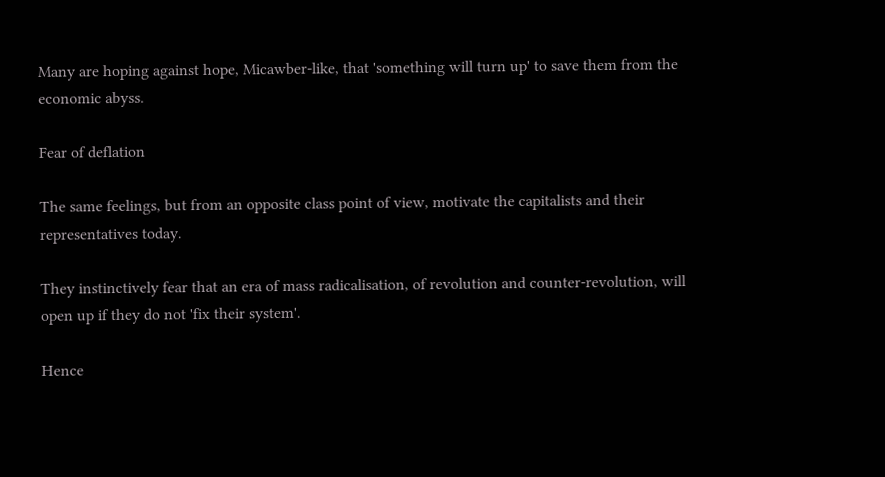Many are hoping against hope, Micawber-like, that 'something will turn up' to save them from the economic abyss.

Fear of deflation

The same feelings, but from an opposite class point of view, motivate the capitalists and their representatives today.

They instinctively fear that an era of mass radicalisation, of revolution and counter-revolution, will open up if they do not 'fix their system'.

Hence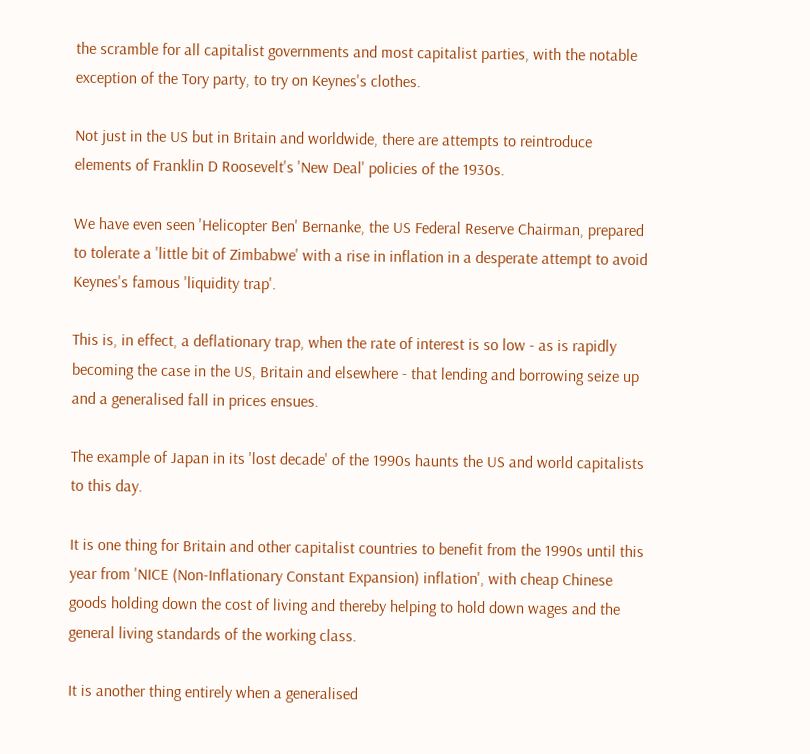the scramble for all capitalist governments and most capitalist parties, with the notable exception of the Tory party, to try on Keynes's clothes.

Not just in the US but in Britain and worldwide, there are attempts to reintroduce elements of Franklin D Roosevelt's 'New Deal' policies of the 1930s.

We have even seen 'Helicopter Ben' Bernanke, the US Federal Reserve Chairman, prepared to tolerate a 'little bit of Zimbabwe' with a rise in inflation in a desperate attempt to avoid Keynes's famous 'liquidity trap'.

This is, in effect, a deflationary trap, when the rate of interest is so low - as is rapidly becoming the case in the US, Britain and elsewhere - that lending and borrowing seize up and a generalised fall in prices ensues.

The example of Japan in its 'lost decade' of the 1990s haunts the US and world capitalists to this day.

It is one thing for Britain and other capitalist countries to benefit from the 1990s until this year from 'NICE (Non-Inflationary Constant Expansion) inflation', with cheap Chinese goods holding down the cost of living and thereby helping to hold down wages and the general living standards of the working class.

It is another thing entirely when a generalised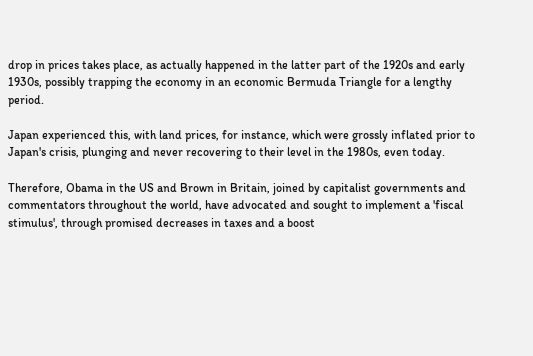drop in prices takes place, as actually happened in the latter part of the 1920s and early 1930s, possibly trapping the economy in an economic Bermuda Triangle for a lengthy period.

Japan experienced this, with land prices, for instance, which were grossly inflated prior to Japan's crisis, plunging and never recovering to their level in the 1980s, even today.

Therefore, Obama in the US and Brown in Britain, joined by capitalist governments and commentators throughout the world, have advocated and sought to implement a 'fiscal stimulus', through promised decreases in taxes and a boost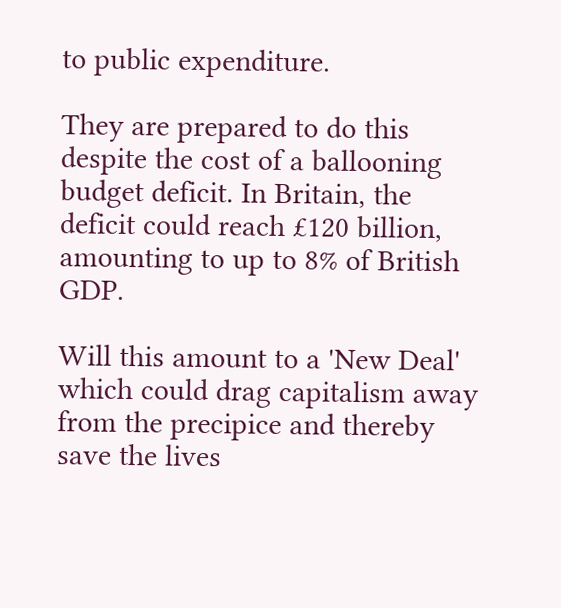to public expenditure.

They are prepared to do this despite the cost of a ballooning budget deficit. In Britain, the deficit could reach £120 billion, amounting to up to 8% of British GDP.

Will this amount to a 'New Deal' which could drag capitalism away from the precipice and thereby save the lives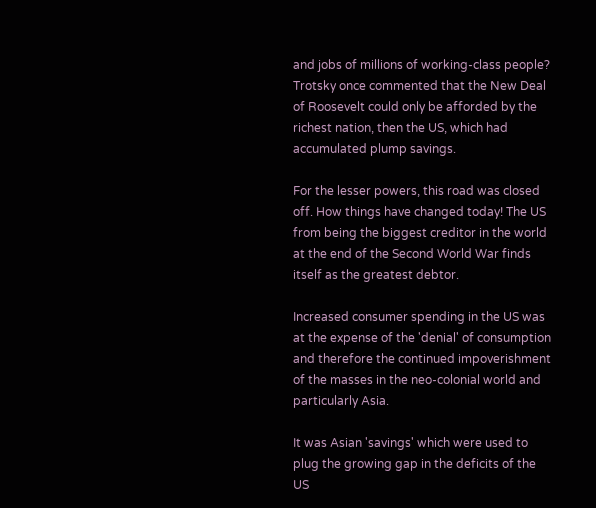and jobs of millions of working-class people? Trotsky once commented that the New Deal of Roosevelt could only be afforded by the richest nation, then the US, which had accumulated plump savings.

For the lesser powers, this road was closed off. How things have changed today! The US from being the biggest creditor in the world at the end of the Second World War finds itself as the greatest debtor.

Increased consumer spending in the US was at the expense of the 'denial' of consumption and therefore the continued impoverishment of the masses in the neo-colonial world and particularly Asia.

It was Asian 'savings' which were used to plug the growing gap in the deficits of the US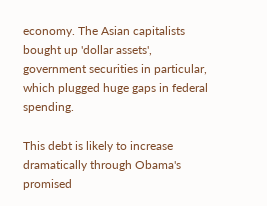economy. The Asian capitalists bought up 'dollar assets', government securities in particular, which plugged huge gaps in federal spending.

This debt is likely to increase dramatically through Obama's promised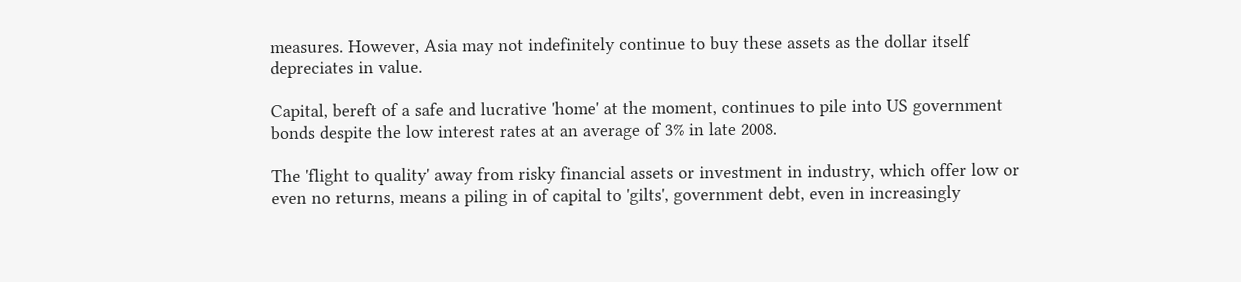measures. However, Asia may not indefinitely continue to buy these assets as the dollar itself depreciates in value.

Capital, bereft of a safe and lucrative 'home' at the moment, continues to pile into US government bonds despite the low interest rates at an average of 3% in late 2008.

The 'flight to quality' away from risky financial assets or investment in industry, which offer low or even no returns, means a piling in of capital to 'gilts', government debt, even in increasingly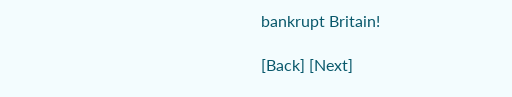bankrupt Britain!

[Back] [Next]